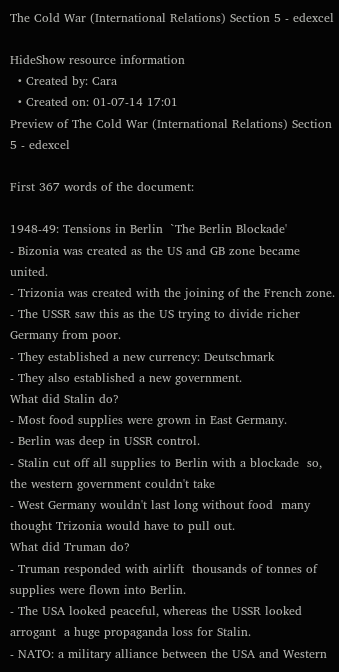The Cold War (International Relations) Section 5 - edexcel

HideShow resource information
  • Created by: Cara
  • Created on: 01-07-14 17:01
Preview of The Cold War (International Relations) Section 5 - edexcel

First 367 words of the document:

1948-49: Tensions in Berlin  `The Berlin Blockade'
- Bizonia was created as the US and GB zone became united.
- Trizonia was created with the joining of the French zone.
- The USSR saw this as the US trying to divide richer Germany from poor.
- They established a new currency: Deutschmark
- They also established a new government.
What did Stalin do?
- Most food supplies were grown in East Germany.
- Berlin was deep in USSR control.
- Stalin cut off all supplies to Berlin with a blockade  so, the western government couldn't take
- West Germany wouldn't last long without food  many thought Trizonia would have to pull out.
What did Truman do?
- Truman responded with airlift  thousands of tonnes of supplies were flown into Berlin.
- The USA looked peaceful, whereas the USSR looked arrogant  a huge propaganda loss for Stalin.
- NATO: a military alliance between the USA and Western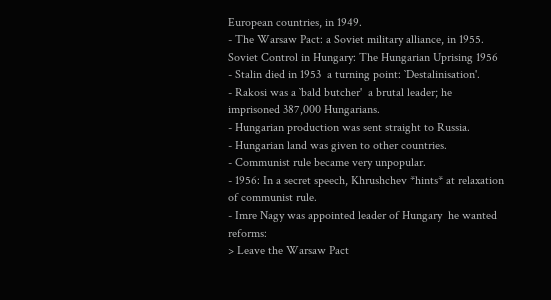European countries, in 1949.
- The Warsaw Pact: a Soviet military alliance, in 1955.
Soviet Control in Hungary: The Hungarian Uprising 1956
- Stalin died in 1953  a turning point: `Destalinisation'.
- Rakosi was a `bald butcher'  a brutal leader; he imprisoned 387,000 Hungarians.
- Hungarian production was sent straight to Russia.
- Hungarian land was given to other countries.
- Communist rule became very unpopular.
- 1956: In a secret speech, Khrushchev *hints* at relaxation of communist rule.
- Imre Nagy was appointed leader of Hungary  he wanted reforms:
> Leave the Warsaw Pact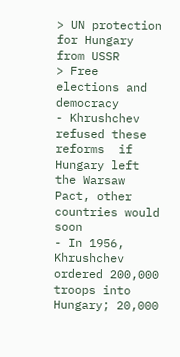> UN protection for Hungary from USSR
> Free elections and democracy
- Khrushchev refused these reforms  if Hungary left the Warsaw Pact, other countries would soon
- In 1956, Khrushchev ordered 200,000 troops into Hungary; 20,000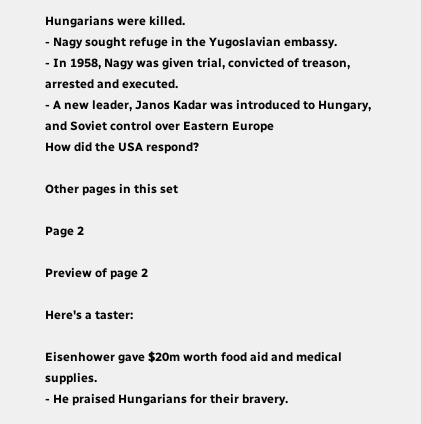Hungarians were killed.
- Nagy sought refuge in the Yugoslavian embassy.
- In 1958, Nagy was given trial, convicted of treason, arrested and executed.
- A new leader, Janos Kadar was introduced to Hungary, and Soviet control over Eastern Europe
How did the USA respond?

Other pages in this set

Page 2

Preview of page 2

Here's a taster:

Eisenhower gave $20m worth food aid and medical supplies.
- He praised Hungarians for their bravery.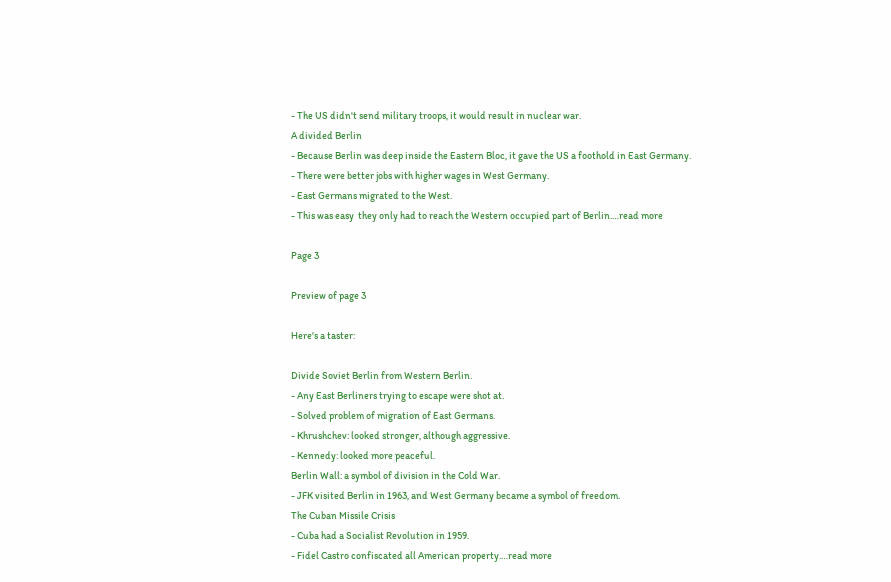- The US didn't send military troops, it would result in nuclear war.
A divided Berlin
- Because Berlin was deep inside the Eastern Bloc, it gave the US a foothold in East Germany.
- There were better jobs with higher wages in West Germany.
- East Germans migrated to the West.
- This was easy  they only had to reach the Western occupied part of Berlin.…read more

Page 3

Preview of page 3

Here's a taster:

Divide Soviet Berlin from Western Berlin.
- Any East Berliners trying to escape were shot at.
- Solved problem of migration of East Germans.
- Khrushchev: looked stronger, although aggressive.
- Kennedy: looked more peaceful.
Berlin Wall: a symbol of division in the Cold War.
- JFK visited Berlin in 1963, and West Germany became a symbol of freedom.
The Cuban Missile Crisis
- Cuba had a Socialist Revolution in 1959.
- Fidel Castro confiscated all American property.…read more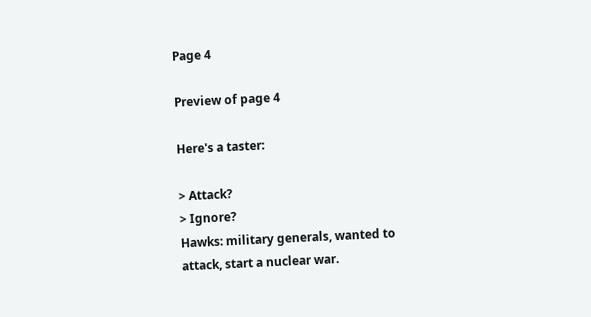Page 4

Preview of page 4

Here's a taster:

> Attack?
> Ignore?
Hawks: military generals, wanted to attack, start a nuclear war.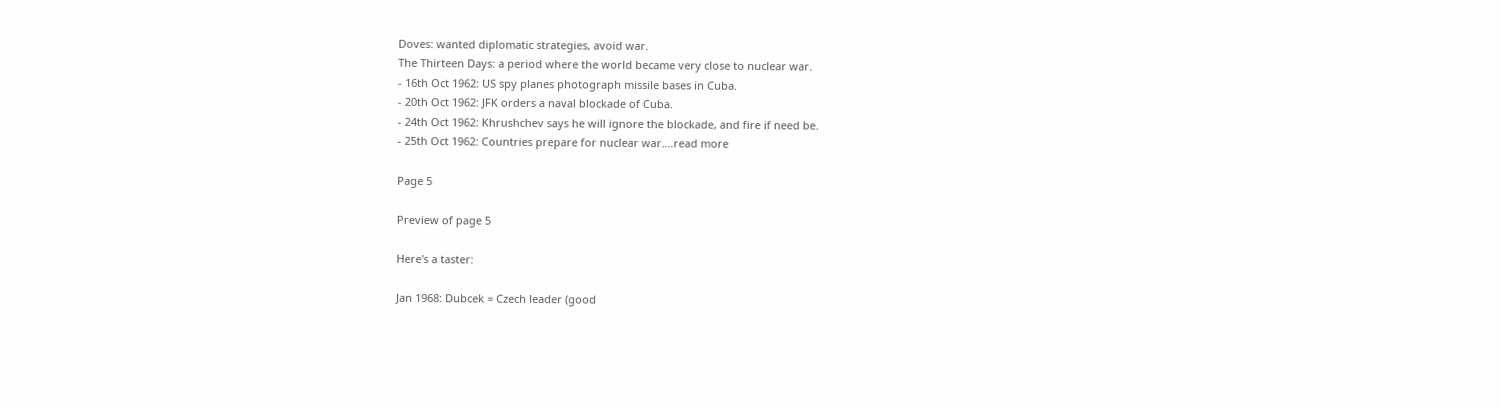Doves: wanted diplomatic strategies, avoid war.
The Thirteen Days: a period where the world became very close to nuclear war.
- 16th Oct 1962: US spy planes photograph missile bases in Cuba.
- 20th Oct 1962: JFK orders a naval blockade of Cuba.
- 24th Oct 1962: Khrushchev says he will ignore the blockade, and fire if need be.
- 25th Oct 1962: Countries prepare for nuclear war.…read more

Page 5

Preview of page 5

Here's a taster:

Jan 1968: Dubcek = Czech leader (good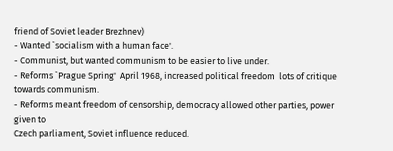friend of Soviet leader Brezhnev)
- Wanted `socialism with a human face'.
- Communist, but wanted communism to be easier to live under.
- Reforms `Prague Spring'  April 1968, increased political freedom  lots of critique
towards communism.
- Reforms meant freedom of censorship, democracy allowed other parties, power given to
Czech parliament, Soviet influence reduced.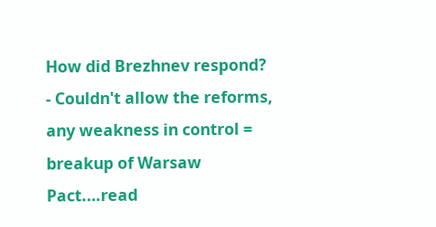How did Brezhnev respond?
- Couldn't allow the reforms, any weakness in control = breakup of Warsaw Pact.…read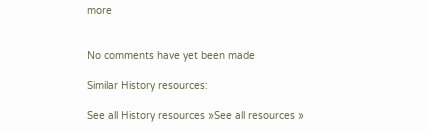more


No comments have yet been made

Similar History resources:

See all History resources »See all resources »